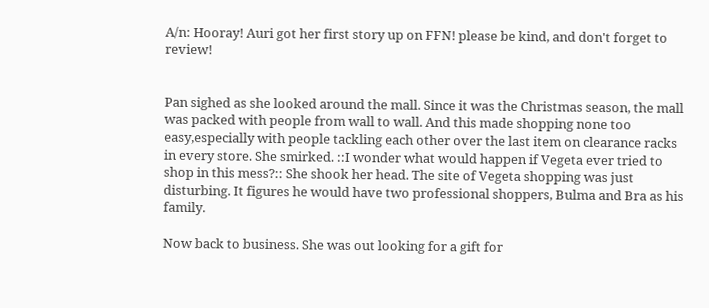A/n: Hooray! Auri got her first story up on FFN! please be kind, and don't forget to review!


Pan sighed as she looked around the mall. Since it was the Christmas season, the mall was packed with people from wall to wall. And this made shopping none too easy,especially with people tackling each other over the last item on clearance racks in every store. She smirked. ::I wonder what would happen if Vegeta ever tried to shop in this mess?:: She shook her head. The site of Vegeta shopping was just disturbing. It figures he would have two professional shoppers, Bulma and Bra as his family.

Now back to business. She was out looking for a gift for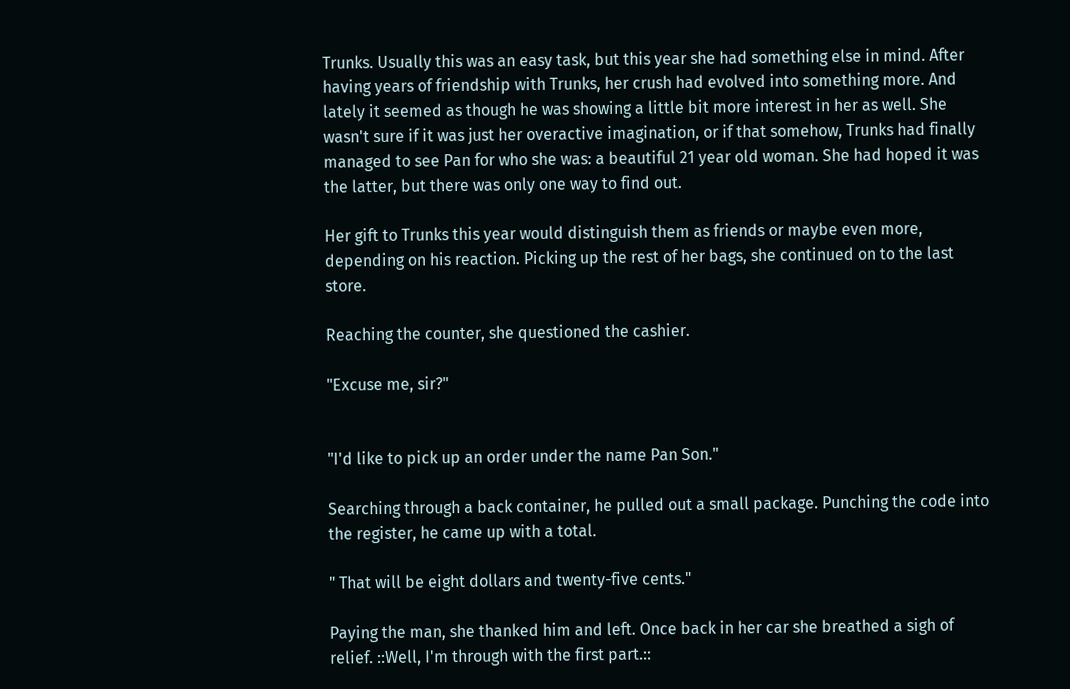Trunks. Usually this was an easy task, but this year she had something else in mind. After having years of friendship with Trunks, her crush had evolved into something more. And lately it seemed as though he was showing a little bit more interest in her as well. She wasn't sure if it was just her overactive imagination, or if that somehow, Trunks had finally managed to see Pan for who she was: a beautiful 21 year old woman. She had hoped it was the latter, but there was only one way to find out.

Her gift to Trunks this year would distinguish them as friends or maybe even more, depending on his reaction. Picking up the rest of her bags, she continued on to the last store.

Reaching the counter, she questioned the cashier.

"Excuse me, sir?"


"I'd like to pick up an order under the name Pan Son."

Searching through a back container, he pulled out a small package. Punching the code into the register, he came up with a total.

" That will be eight dollars and twenty-five cents."

Paying the man, she thanked him and left. Once back in her car she breathed a sigh of relief. ::Well, I'm through with the first part.::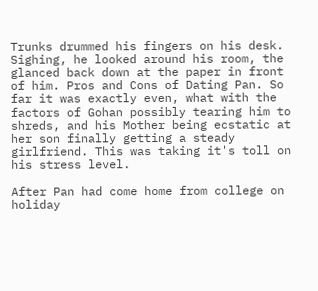Trunks drummed his fingers on his desk. Sighing, he looked around his room, the glanced back down at the paper in front of him. Pros and Cons of Dating Pan. So far it was exactly even, what with the factors of Gohan possibly tearing him to shreds, and his Mother being ecstatic at her son finally getting a steady girlfriend. This was taking it's toll on his stress level.

After Pan had come home from college on holiday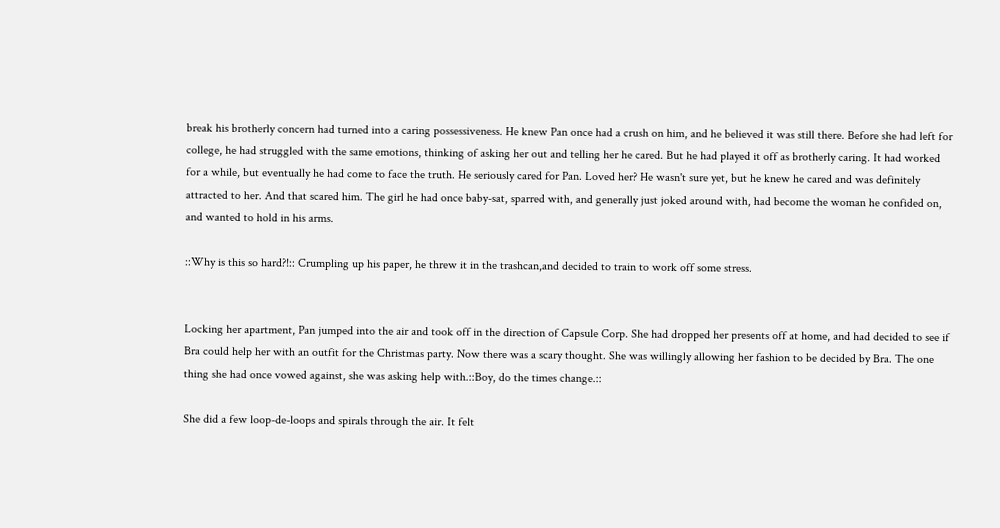break his brotherly concern had turned into a caring possessiveness. He knew Pan once had a crush on him, and he believed it was still there. Before she had left for college, he had struggled with the same emotions, thinking of asking her out and telling her he cared. But he had played it off as brotherly caring. It had worked for a while, but eventually he had come to face the truth. He seriously cared for Pan. Loved her? He wasn't sure yet, but he knew he cared and was definitely attracted to her. And that scared him. The girl he had once baby-sat, sparred with, and generally just joked around with, had become the woman he confided on, and wanted to hold in his arms.

::Why is this so hard?!:: Crumpling up his paper, he threw it in the trashcan,and decided to train to work off some stress.


Locking her apartment, Pan jumped into the air and took off in the direction of Capsule Corp. She had dropped her presents off at home, and had decided to see if Bra could help her with an outfit for the Christmas party. Now there was a scary thought. She was willingly allowing her fashion to be decided by Bra. The one thing she had once vowed against, she was asking help with.::Boy, do the times change.::

She did a few loop-de-loops and spirals through the air. It felt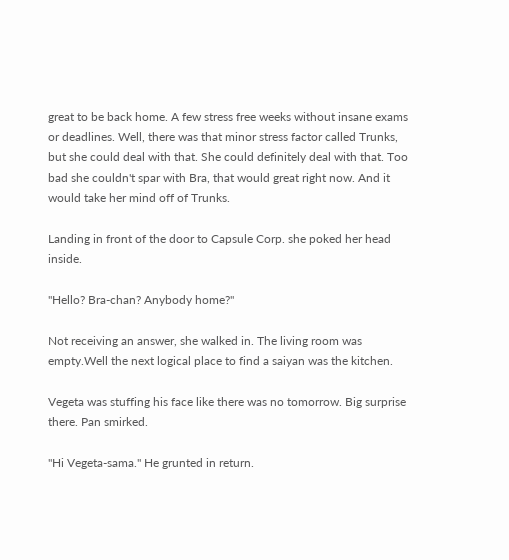great to be back home. A few stress free weeks without insane exams or deadlines. Well, there was that minor stress factor called Trunks, but she could deal with that. She could definitely deal with that. Too bad she couldn't spar with Bra, that would great right now. And it would take her mind off of Trunks.

Landing in front of the door to Capsule Corp. she poked her head inside.

"Hello? Bra-chan? Anybody home?"

Not receiving an answer, she walked in. The living room was empty.Well the next logical place to find a saiyan was the kitchen.

Vegeta was stuffing his face like there was no tomorrow. Big surprise there. Pan smirked.

"Hi Vegeta-sama." He grunted in return.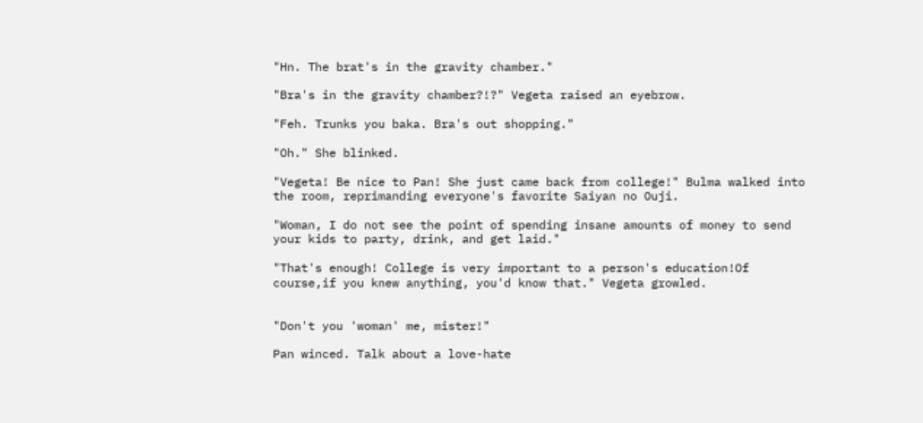"Hn. The brat's in the gravity chamber."

"Bra's in the gravity chamber?!?" Vegeta raised an eyebrow.

"Feh. Trunks you baka. Bra's out shopping."

"Oh." She blinked.

"Vegeta! Be nice to Pan! She just came back from college!" Bulma walked into the room, reprimanding everyone's favorite Saiyan no Ouji.

"Woman, I do not see the point of spending insane amounts of money to send your kids to party, drink, and get laid."

"That's enough! College is very important to a person's education!Of course,if you knew anything, you'd know that." Vegeta growled.


"Don't you 'woman' me, mister!"

Pan winced. Talk about a love-hate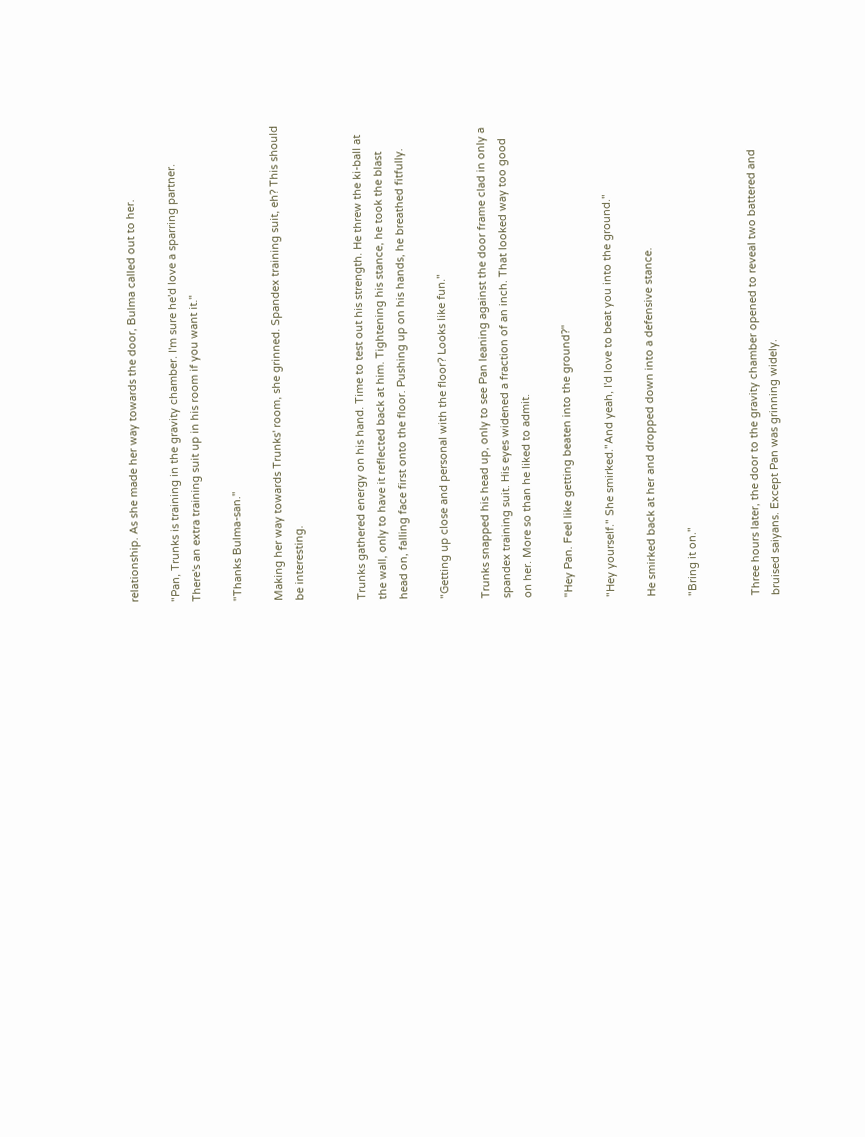relationship. As she made her way towards the door, Bulma called out to her.

"Pan, Trunks is training in the gravity chamber. I'm sure he'd love a sparring partner. There's an extra training suit up in his room if you want it."

"Thanks Bulma-san."

Making her way towards Trunks' room, she grinned. Spandex training suit, eh? This should be interesting.


Trunks gathered energy on his hand. Time to test out his strength. He threw the ki-ball at the wall, only to have it reflected back at him. Tightening his stance, he took the blast head on, falling face first onto the floor. Pushing up on his hands, he breathed fitfully.

"Getting up close and personal with the floor? Looks like fun."

Trunks snapped his head up, only to see Pan leaning against the door frame clad in only a spandex training suit. His eyes widened a fraction of an inch. That looked way too good on her. More so than he liked to admit.

"Hey Pan. Feel like getting beaten into the ground?"

"Hey yourself." She smirked."And yeah, I'd love to beat you into the ground."

He smirked back at her and dropped down into a defensive stance.

"Bring it on."


Three hours later, the door to the gravity chamber opened to reveal two battered and bruised saiyans. Except Pan was grinning widely.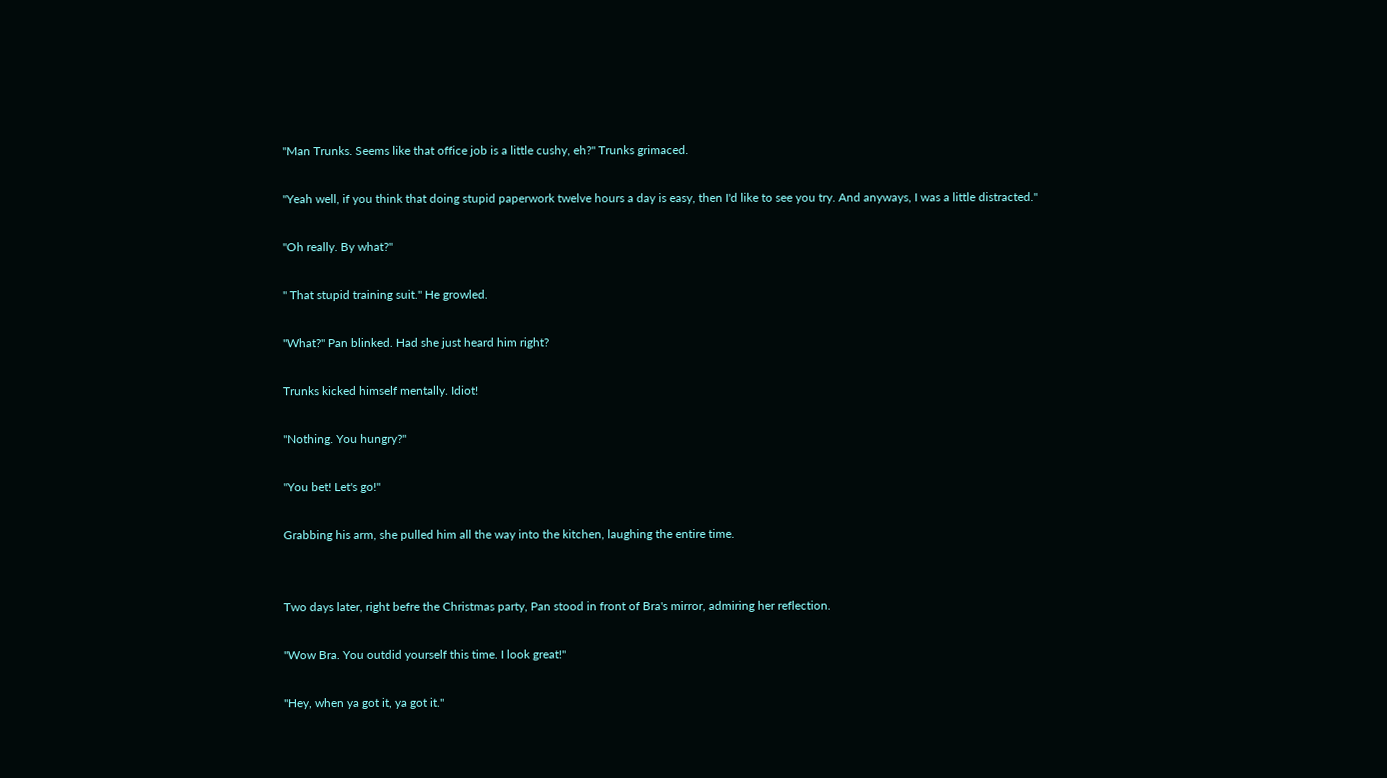"Man Trunks. Seems like that office job is a little cushy, eh?" Trunks grimaced.

"Yeah well, if you think that doing stupid paperwork twelve hours a day is easy, then I'd like to see you try. And anyways, I was a little distracted."

"Oh really. By what?"

" That stupid training suit." He growled.

"What?" Pan blinked. Had she just heard him right?

Trunks kicked himself mentally. Idiot!

"Nothing. You hungry?"

"You bet! Let's go!"

Grabbing his arm, she pulled him all the way into the kitchen, laughing the entire time.


Two days later, right befre the Christmas party, Pan stood in front of Bra's mirror, admiring her reflection.

"Wow Bra. You outdid yourself this time. I look great!"

"Hey, when ya got it, ya got it."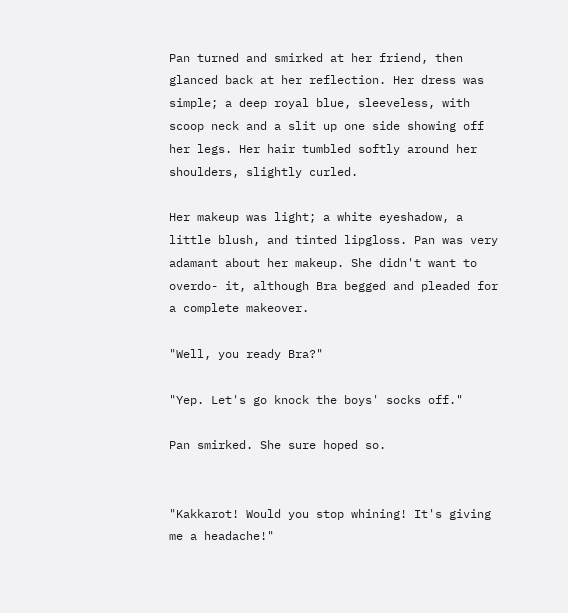Pan turned and smirked at her friend, then glanced back at her reflection. Her dress was simple; a deep royal blue, sleeveless, with scoop neck and a slit up one side showing off her legs. Her hair tumbled softly around her shoulders, slightly curled.

Her makeup was light; a white eyeshadow, a little blush, and tinted lipgloss. Pan was very adamant about her makeup. She didn't want to overdo- it, although Bra begged and pleaded for a complete makeover.

"Well, you ready Bra?"

"Yep. Let's go knock the boys' socks off."

Pan smirked. She sure hoped so.


"Kakkarot! Would you stop whining! It's giving me a headache!"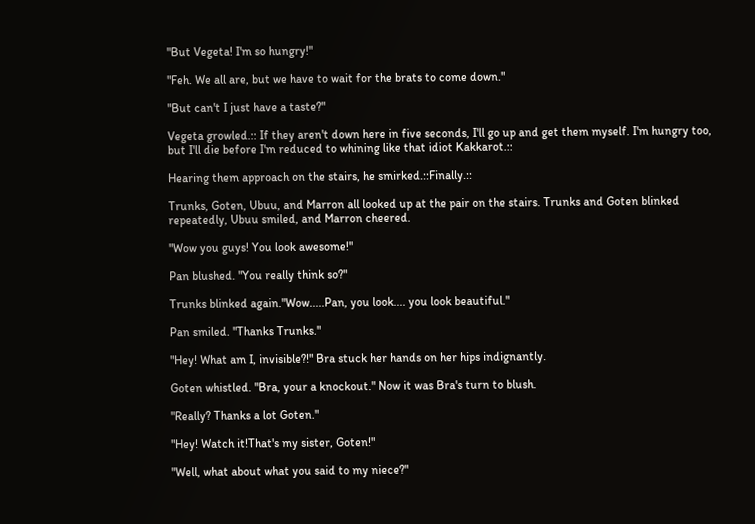"But Vegeta! I'm so hungry!"

"Feh. We all are, but we have to wait for the brats to come down."

"But can't I just have a taste?"

Vegeta growled.:: If they aren't down here in five seconds, I'll go up and get them myself. I'm hungry too, but I'll die before I'm reduced to whining like that idiot Kakkarot.::

Hearing them approach on the stairs, he smirked.::Finally.::

Trunks, Goten, Ubuu, and Marron all looked up at the pair on the stairs. Trunks and Goten blinked repeatedly, Ubuu smiled, and Marron cheered.

"Wow you guys! You look awesome!"

Pan blushed. "You really think so?"

Trunks blinked again."Wow.....Pan, you look.... you look beautiful."

Pan smiled. "Thanks Trunks."

"Hey! What am I, invisible?!" Bra stuck her hands on her hips indignantly.

Goten whistled. "Bra, your a knockout." Now it was Bra's turn to blush.

"Really? Thanks a lot Goten."

"Hey! Watch it!That's my sister, Goten!"

"Well, what about what you said to my niece?"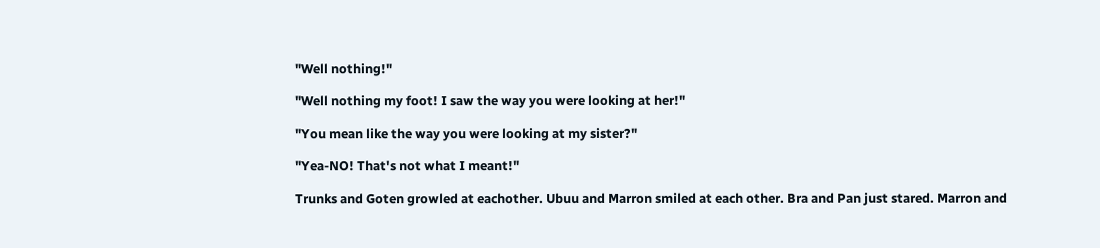"Well nothing!"

"Well nothing my foot! I saw the way you were looking at her!"

"You mean like the way you were looking at my sister?"

"Yea-NO! That's not what I meant!"

Trunks and Goten growled at eachother. Ubuu and Marron smiled at each other. Bra and Pan just stared. Marron and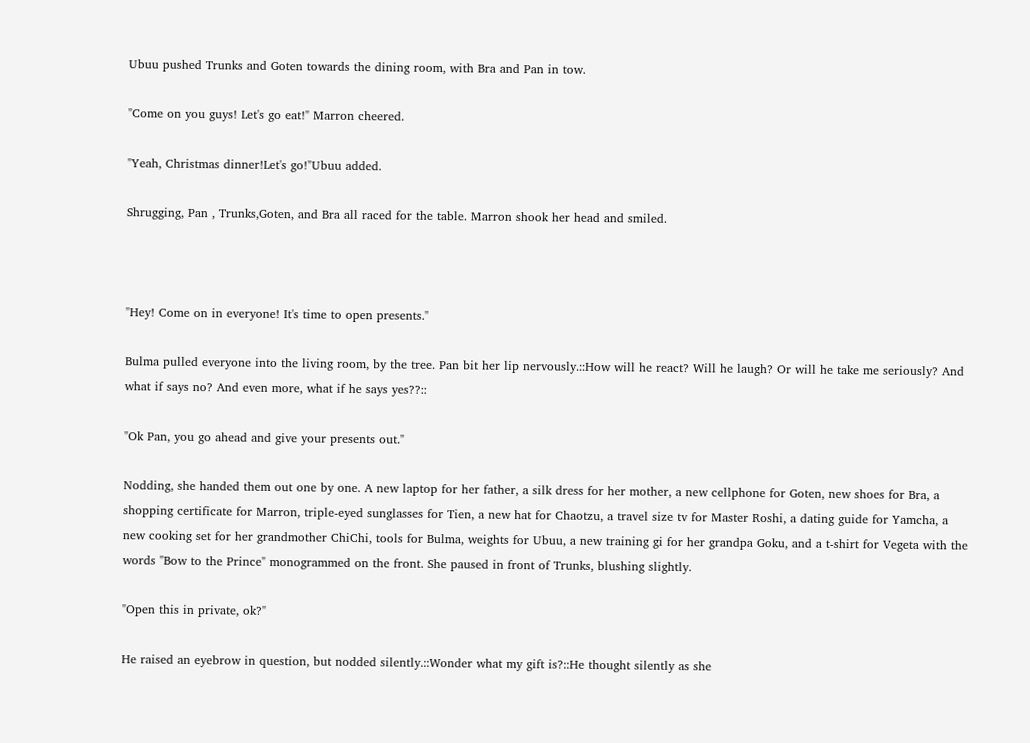Ubuu pushed Trunks and Goten towards the dining room, with Bra and Pan in tow.

"Come on you guys! Let's go eat!" Marron cheered.

"Yeah, Christmas dinner!Let's go!"Ubuu added.

Shrugging, Pan , Trunks,Goten, and Bra all raced for the table. Marron shook her head and smiled.



"Hey! Come on in everyone! It's time to open presents."

Bulma pulled everyone into the living room, by the tree. Pan bit her lip nervously.::How will he react? Will he laugh? Or will he take me seriously? And what if says no? And even more, what if he says yes??::

"Ok Pan, you go ahead and give your presents out."

Nodding, she handed them out one by one. A new laptop for her father, a silk dress for her mother, a new cellphone for Goten, new shoes for Bra, a shopping certificate for Marron, triple-eyed sunglasses for Tien, a new hat for Chaotzu, a travel size tv for Master Roshi, a dating guide for Yamcha, a new cooking set for her grandmother ChiChi, tools for Bulma, weights for Ubuu, a new training gi for her grandpa Goku, and a t-shirt for Vegeta with the words "Bow to the Prince" monogrammed on the front. She paused in front of Trunks, blushing slightly.

"Open this in private, ok?"

He raised an eyebrow in question, but nodded silently.::Wonder what my gift is?::He thought silently as she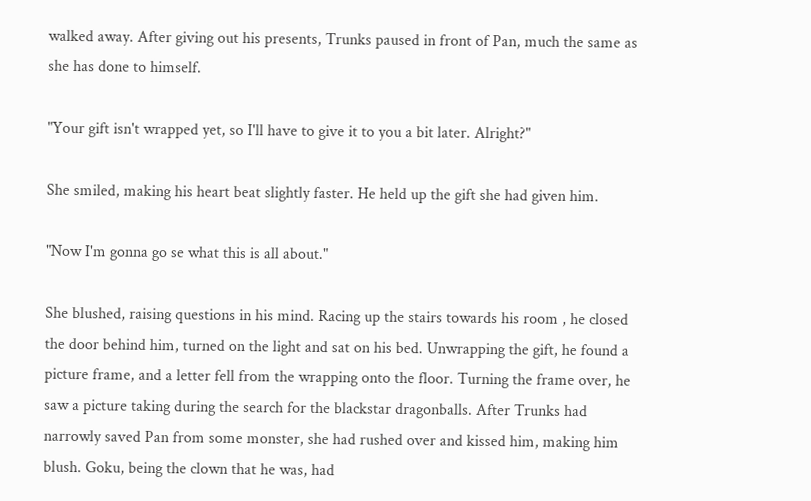walked away. After giving out his presents, Trunks paused in front of Pan, much the same as she has done to himself.

"Your gift isn't wrapped yet, so I'll have to give it to you a bit later. Alright?"

She smiled, making his heart beat slightly faster. He held up the gift she had given him.

"Now I'm gonna go se what this is all about."

She blushed, raising questions in his mind. Racing up the stairs towards his room , he closed the door behind him, turned on the light and sat on his bed. Unwrapping the gift, he found a picture frame, and a letter fell from the wrapping onto the floor. Turning the frame over, he saw a picture taking during the search for the blackstar dragonballs. After Trunks had narrowly saved Pan from some monster, she had rushed over and kissed him, making him blush. Goku, being the clown that he was, had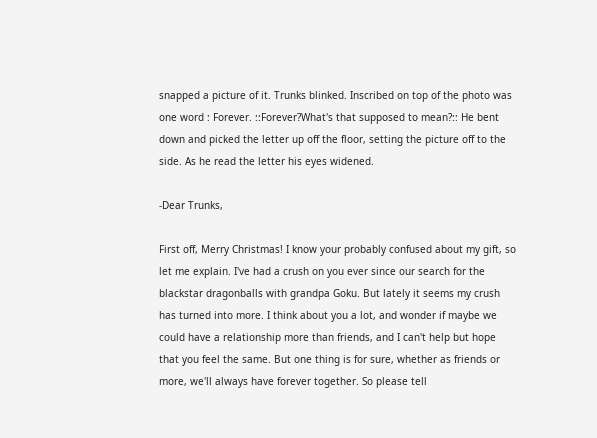snapped a picture of it. Trunks blinked. Inscribed on top of the photo was one word : Forever. ::Forever?What's that supposed to mean?:: He bent down and picked the letter up off the floor, setting the picture off to the side. As he read the letter his eyes widened.

-Dear Trunks,

First off, Merry Christmas! I know your probably confused about my gift, so let me explain. I've had a crush on you ever since our search for the blackstar dragonballs with grandpa Goku. But lately it seems my crush has turned into more. I think about you a lot, and wonder if maybe we could have a relationship more than friends, and I can't help but hope that you feel the same. But one thing is for sure, whether as friends or more, we'll always have forever together. So please tell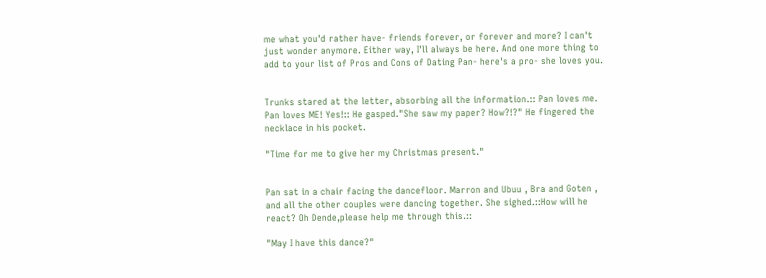me what you'd rather have- friends forever, or forever and more? I can't just wonder anymore. Either way, I'll always be here. And one more thing to add to your list of Pros and Cons of Dating Pan- here's a pro- she loves you.


Trunks stared at the letter, absorbing all the information.:: Pan loves me. Pan loves ME! Yes!:: He gasped."She saw my paper? How?!?" He fingered the necklace in his pocket.

"Time for me to give her my Christmas present."


Pan sat in a chair facing the dancefloor. Marron and Ubuu , Bra and Goten , and all the other couples were dancing together. She sighed.::How will he react? Oh Dende,please help me through this.::

"May I have this dance?"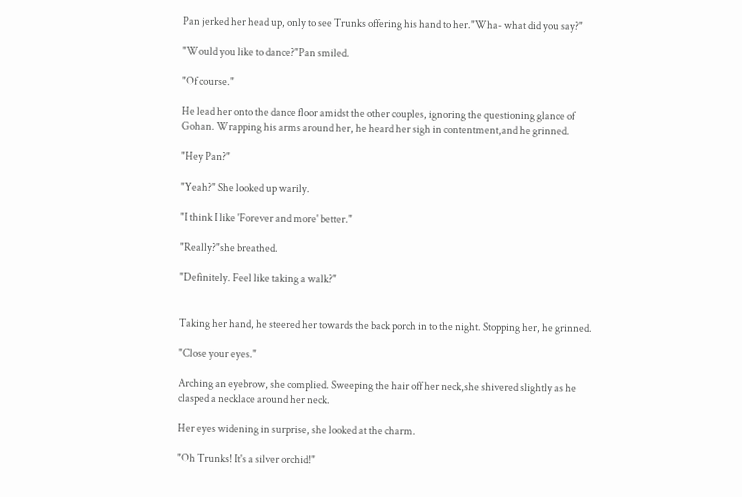Pan jerked her head up, only to see Trunks offering his hand to her."Wha- what did you say?"

"Would you like to dance?"Pan smiled.

"Of course."

He lead her onto the dance floor amidst the other couples, ignoring the questioning glance of Gohan. Wrapping his arms around her, he heard her sigh in contentment,and he grinned.

"Hey Pan?"

"Yeah?" She looked up warily.

"I think I like 'Forever and more' better."

"Really?"she breathed.

"Definitely. Feel like taking a walk?"


Taking her hand, he steered her towards the back porch in to the night. Stopping her, he grinned.

"Close your eyes."

Arching an eyebrow, she complied. Sweeping the hair off her neck,she shivered slightly as he clasped a necklace around her neck.

Her eyes widening in surprise, she looked at the charm.

"Oh Trunks! It's a silver orchid!"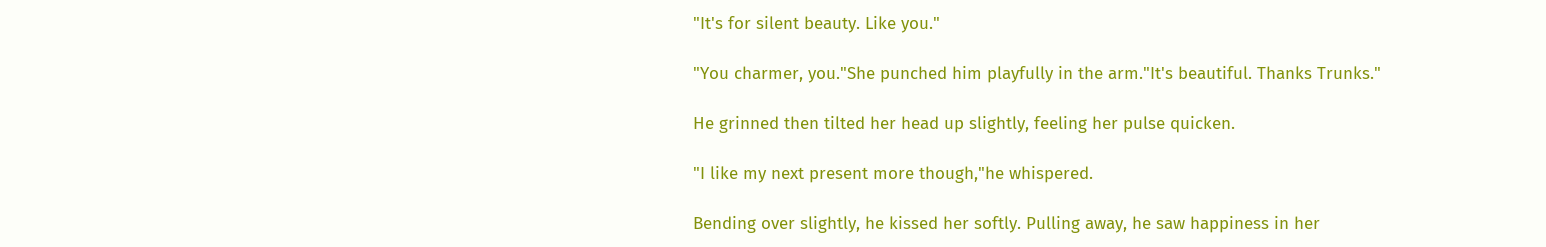"It's for silent beauty. Like you."

"You charmer, you."She punched him playfully in the arm."It's beautiful. Thanks Trunks."

He grinned then tilted her head up slightly, feeling her pulse quicken.

"I like my next present more though,"he whispered.

Bending over slightly, he kissed her softly. Pulling away, he saw happiness in her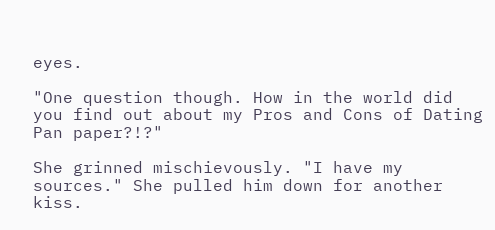eyes.

"One question though. How in the world did you find out about my Pros and Cons of Dating Pan paper?!?"

She grinned mischievously. "I have my sources." She pulled him down for another kiss.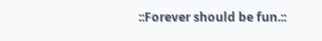::Forever should be fun.::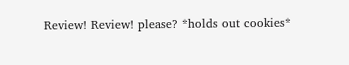Review! Review! please? *holds out cookies*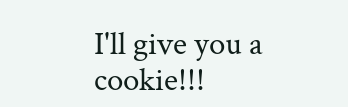I'll give you a cookie!!!